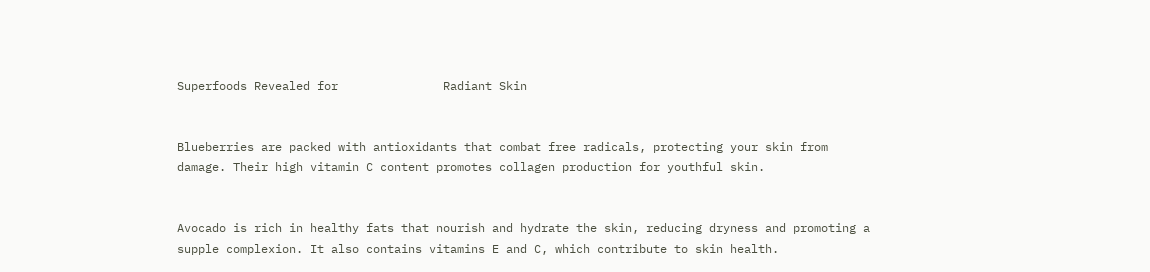Superfoods Revealed for               Radiant Skin


Blueberries are packed with antioxidants that combat free radicals, protecting your skin from damage. Their high vitamin C content promotes collagen production for youthful skin.


Avocado is rich in healthy fats that nourish and hydrate the skin, reducing dryness and promoting a supple complexion. It also contains vitamins E and C, which contribute to skin health.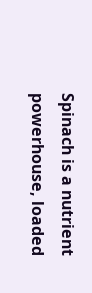Spinach is a nutrient powerhouse, loaded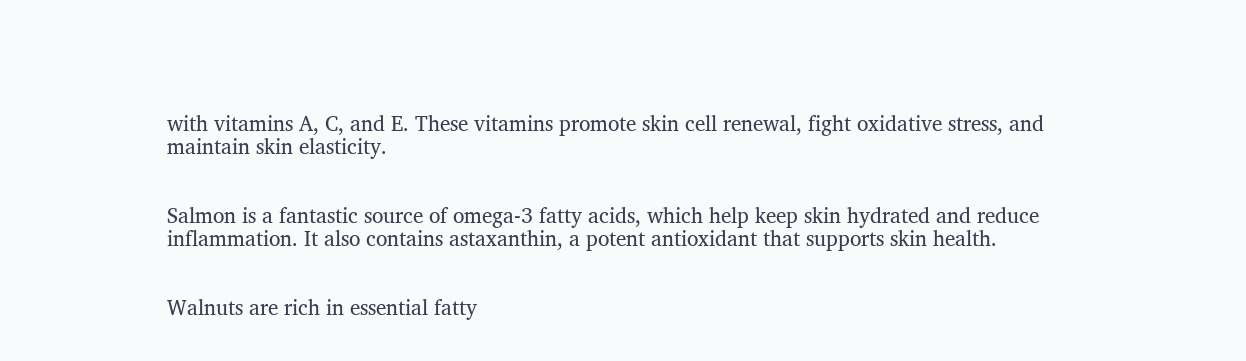with vitamins A, C, and E. These vitamins promote skin cell renewal, fight oxidative stress, and maintain skin elasticity.


Salmon is a fantastic source of omega-3 fatty acids, which help keep skin hydrated and reduce inflammation. It also contains astaxanthin, a potent antioxidant that supports skin health.


Walnuts are rich in essential fatty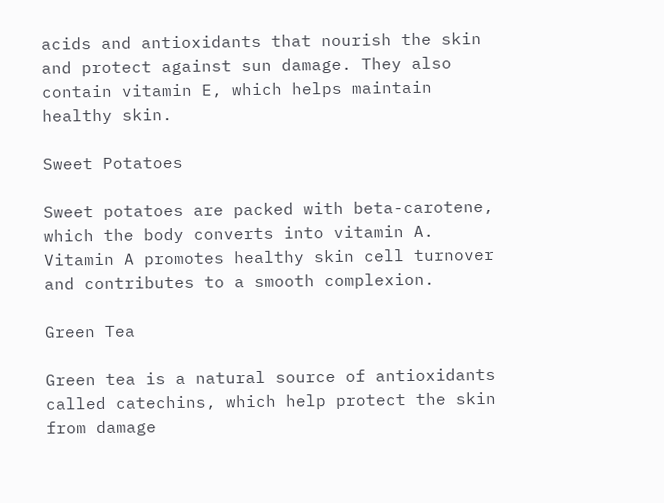acids and antioxidants that nourish the skin and protect against sun damage. They also contain vitamin E, which helps maintain healthy skin.

Sweet Potatoes

Sweet potatoes are packed with beta-carotene, which the body converts into vitamin A. Vitamin A promotes healthy skin cell turnover and contributes to a smooth complexion.

Green Tea

Green tea is a natural source of antioxidants called catechins, which help protect the skin from damage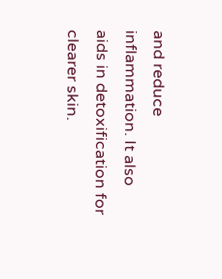and reduce inflammation. It also aids in detoxification for clearer skin.